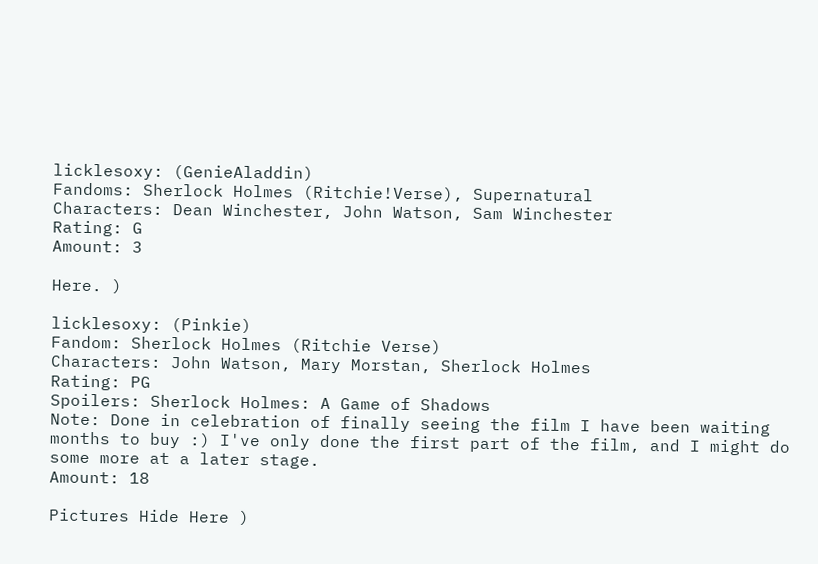licklesoxy: (GenieAladdin)
Fandoms: Sherlock Holmes (Ritchie!Verse), Supernatural
Characters: Dean Winchester, John Watson, Sam Winchester
Rating: G
Amount: 3

Here. )

licklesoxy: (Pinkie)
Fandom: Sherlock Holmes (Ritchie Verse)
Characters: John Watson, Mary Morstan, Sherlock Holmes
Rating: PG
Spoilers: Sherlock Holmes: A Game of Shadows
Note: Done in celebration of finally seeing the film I have been waiting months to buy :) I've only done the first part of the film, and I might do some more at a later stage.
Amount: 18

Pictures Hide Here )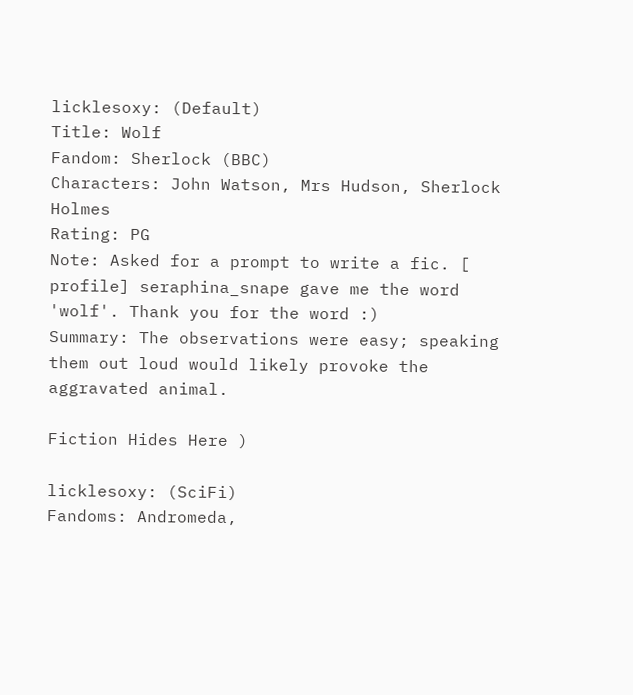licklesoxy: (Default)
Title: Wolf
Fandom: Sherlock (BBC)
Characters: John Watson, Mrs Hudson, Sherlock Holmes
Rating: PG
Note: Asked for a prompt to write a fic. [ profile] seraphina_snape gave me the word 'wolf'. Thank you for the word :)
Summary: The observations were easy; speaking them out loud would likely provoke the aggravated animal.

Fiction Hides Here )

licklesoxy: (SciFi)
Fandoms: Andromeda,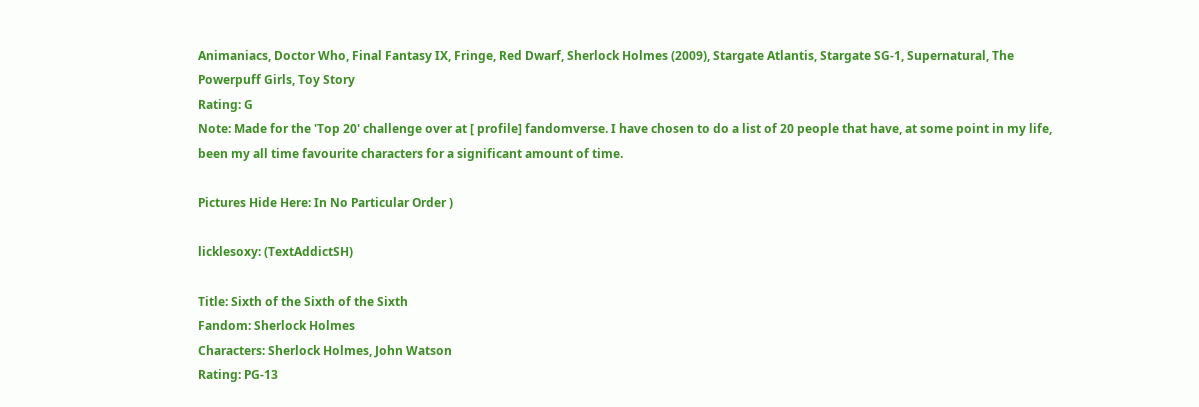Animaniacs, Doctor Who, Final Fantasy IX, Fringe, Red Dwarf, Sherlock Holmes (2009), Stargate Atlantis, Stargate SG-1, Supernatural, The Powerpuff Girls, Toy Story
Rating: G
Note: Made for the 'Top 20' challenge over at [ profile] fandomverse. I have chosen to do a list of 20 people that have, at some point in my life, been my all time favourite characters for a significant amount of time.

Pictures Hide Here: In No Particular Order )

licklesoxy: (TextAddictSH)

Title: Sixth of the Sixth of the Sixth
Fandom: Sherlock Holmes
Characters: Sherlock Holmes, John Watson
Rating: PG-13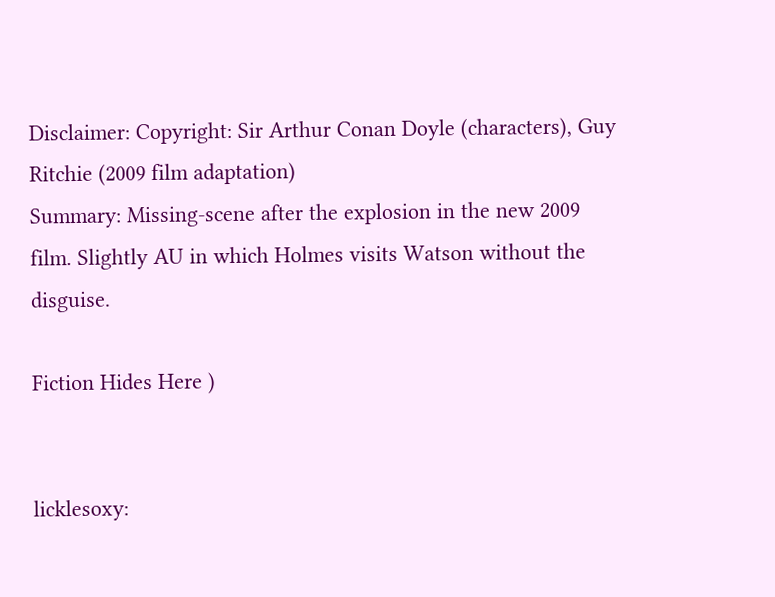Disclaimer: Copyright: Sir Arthur Conan Doyle (characters), Guy Ritchie (2009 film adaptation)
Summary: Missing-scene after the explosion in the new 2009 film. Slightly AU in which Holmes visits Watson without the disguise.

Fiction Hides Here )


licklesoxy: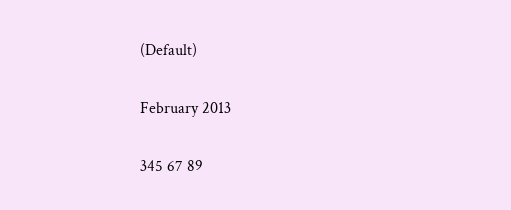(Default)

February 2013

345 67 89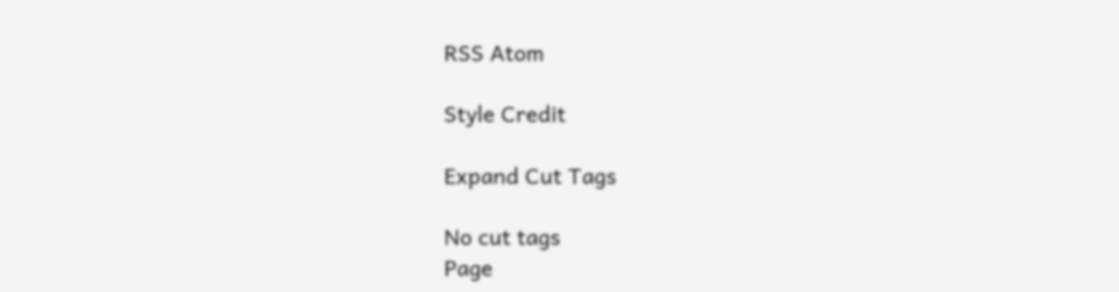RSS Atom

Style Credit

Expand Cut Tags

No cut tags
Page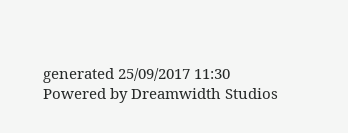generated 25/09/2017 11:30
Powered by Dreamwidth Studios